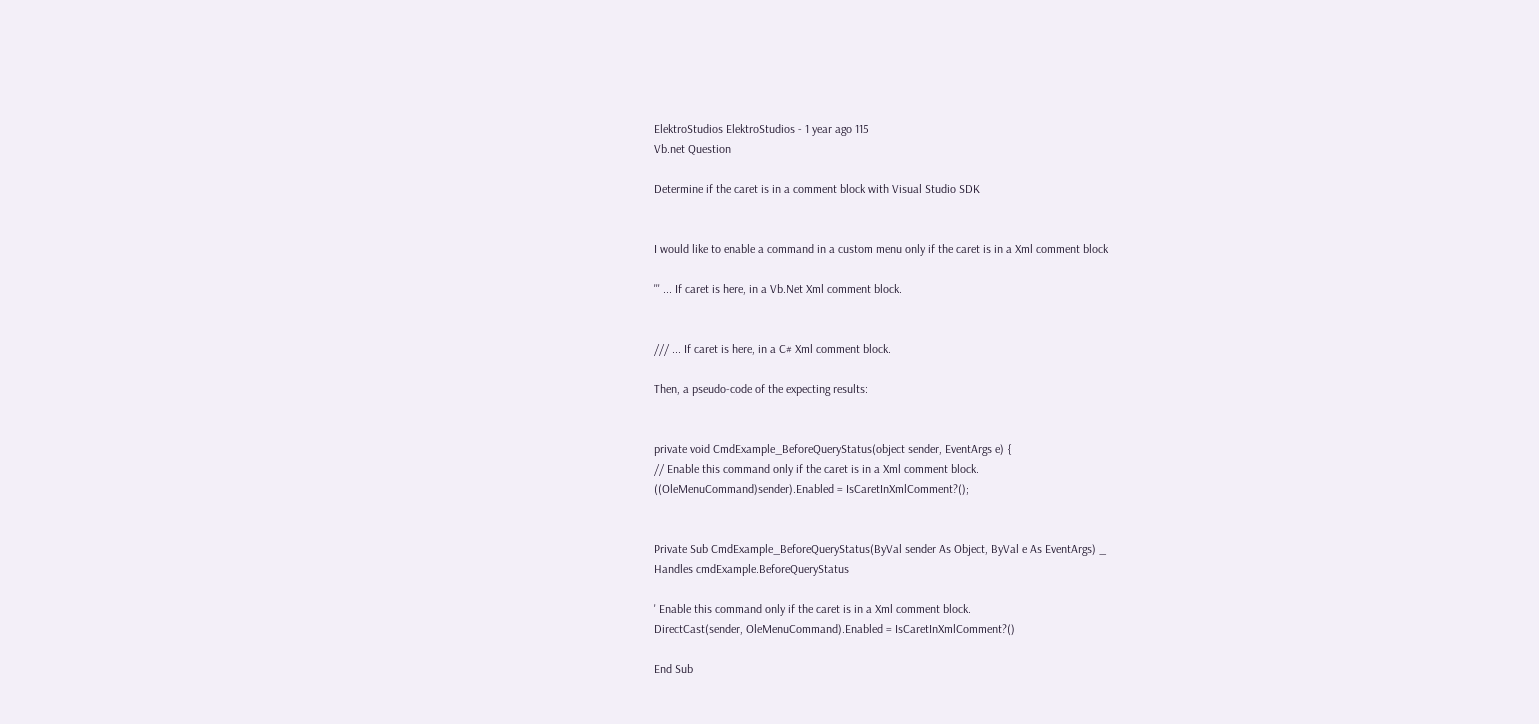ElektroStudios ElektroStudios - 1 year ago 115
Vb.net Question

Determine if the caret is in a comment block with Visual Studio SDK


I would like to enable a command in a custom menu only if the caret is in a Xml comment block

''' ... If caret is here, in a Vb.Net Xml comment block.


/// ... If caret is here, in a C# Xml comment block.

Then, a pseudo-code of the expecting results:


private void CmdExample_BeforeQueryStatus(object sender, EventArgs e) {
// Enable this command only if the caret is in a Xml comment block.
((OleMenuCommand)sender).Enabled = IsCaretInXmlComment?();


Private Sub CmdExample_BeforeQueryStatus(ByVal sender As Object, ByVal e As EventArgs) _
Handles cmdExample.BeforeQueryStatus

' Enable this command only if the caret is in a Xml comment block.
DirectCast(sender, OleMenuCommand).Enabled = IsCaretInXmlComment?()

End Sub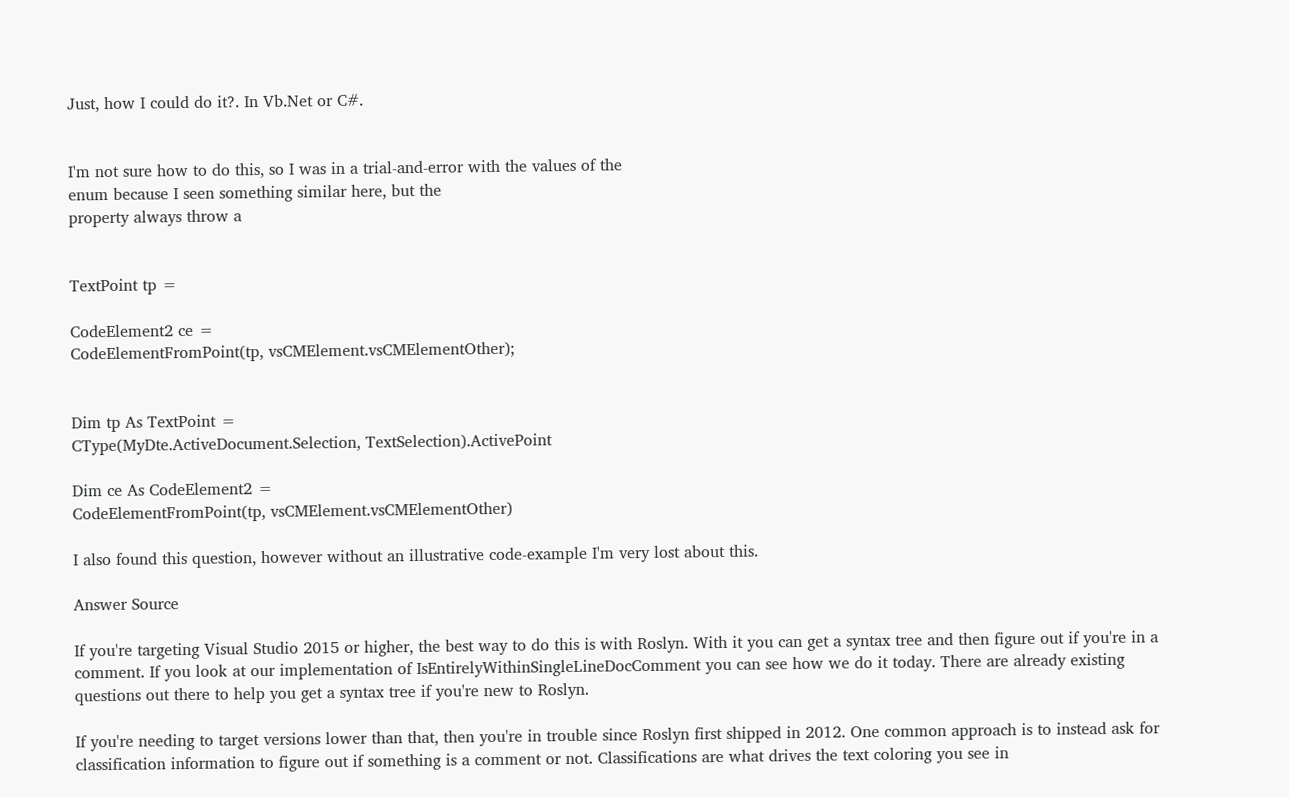Just, how I could do it?. In Vb.Net or C#.


I'm not sure how to do this, so I was in a trial-and-error with the values of the
enum because I seen something similar here, but the
property always throw a


TextPoint tp =

CodeElement2 ce =
CodeElementFromPoint(tp, vsCMElement.vsCMElementOther);


Dim tp As TextPoint =
CType(MyDte.ActiveDocument.Selection, TextSelection).ActivePoint

Dim ce As CodeElement2 =
CodeElementFromPoint(tp, vsCMElement.vsCMElementOther)

I also found this question, however without an illustrative code-example I'm very lost about this.

Answer Source

If you're targeting Visual Studio 2015 or higher, the best way to do this is with Roslyn. With it you can get a syntax tree and then figure out if you're in a comment. If you look at our implementation of IsEntirelyWithinSingleLineDocComment you can see how we do it today. There are already existing questions out there to help you get a syntax tree if you're new to Roslyn.

If you're needing to target versions lower than that, then you're in trouble since Roslyn first shipped in 2012. One common approach is to instead ask for classification information to figure out if something is a comment or not. Classifications are what drives the text coloring you see in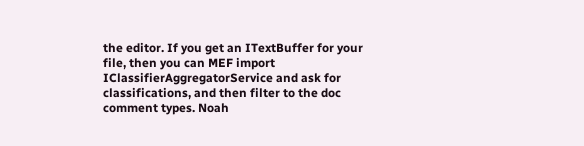the editor. If you get an ITextBuffer for your file, then you can MEF import IClassifierAggregatorService and ask for classifications, and then filter to the doc comment types. Noah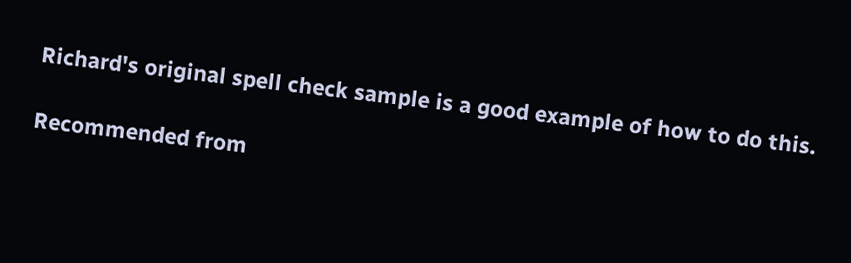Richard's original spell check sample is a good example of how to do this.

Recommended from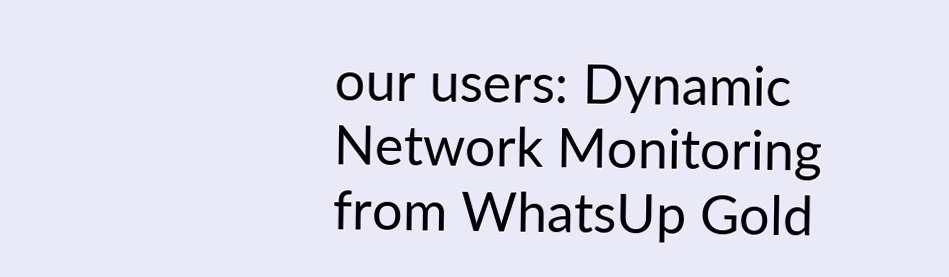our users: Dynamic Network Monitoring from WhatsUp Gold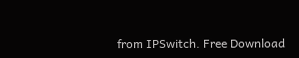from IPSwitch. Free Download